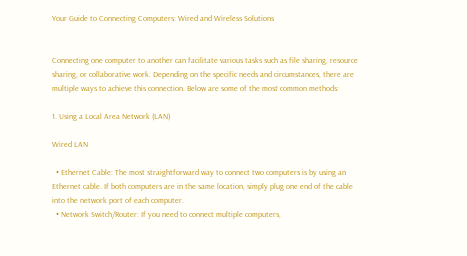Your Guide to Connecting Computers: Wired and Wireless Solutions


Connecting one computer to another can facilitate various tasks such as file sharing, resource sharing, or collaborative work. Depending on the specific needs and circumstances, there are multiple ways to achieve this connection. Below are some of the most common methods:

1. Using a Local Area Network (LAN)

Wired LAN

  • Ethernet Cable: The most straightforward way to connect two computers is by using an Ethernet cable. If both computers are in the same location, simply plug one end of the cable into the network port of each computer.
  • Network Switch/Router: If you need to connect multiple computers,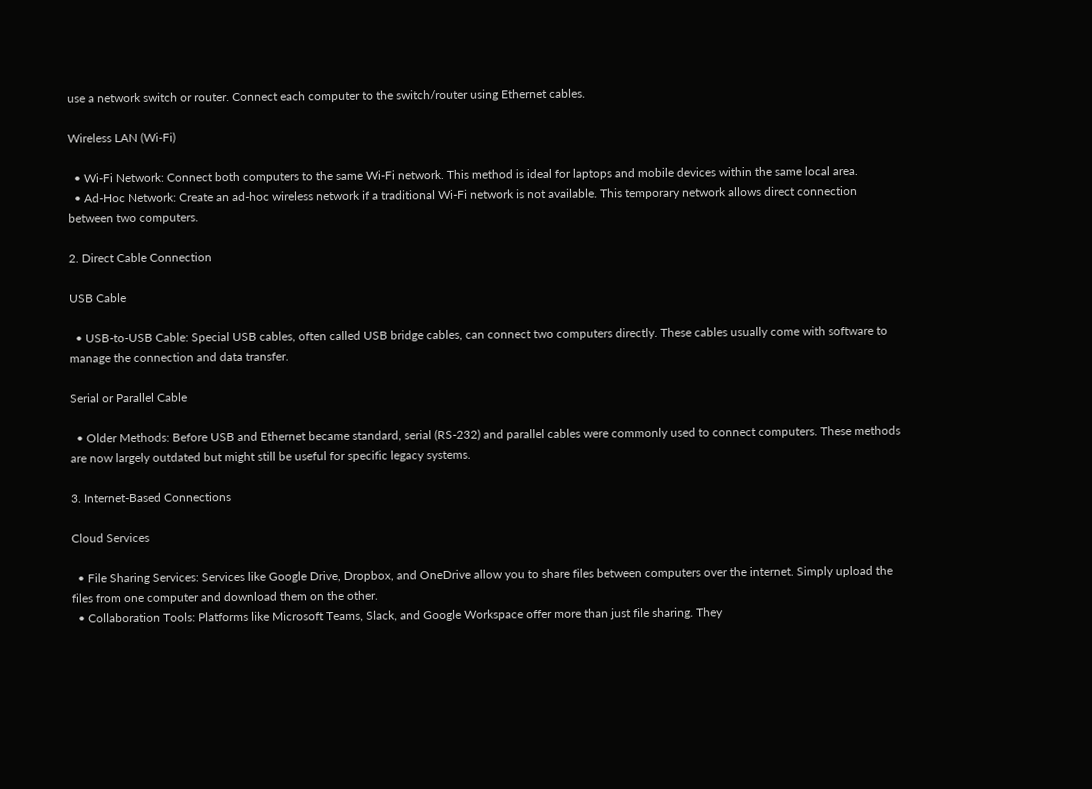use a network switch or router. Connect each computer to the switch/router using Ethernet cables.

Wireless LAN (Wi-Fi)

  • Wi-Fi Network: Connect both computers to the same Wi-Fi network. This method is ideal for laptops and mobile devices within the same local area.
  • Ad-Hoc Network: Create an ad-hoc wireless network if a traditional Wi-Fi network is not available. This temporary network allows direct connection between two computers.

2. Direct Cable Connection

USB Cable

  • USB-to-USB Cable: Special USB cables, often called USB bridge cables, can connect two computers directly. These cables usually come with software to manage the connection and data transfer.

Serial or Parallel Cable

  • Older Methods: Before USB and Ethernet became standard, serial (RS-232) and parallel cables were commonly used to connect computers. These methods are now largely outdated but might still be useful for specific legacy systems.

3. Internet-Based Connections

Cloud Services

  • File Sharing Services: Services like Google Drive, Dropbox, and OneDrive allow you to share files between computers over the internet. Simply upload the files from one computer and download them on the other.
  • Collaboration Tools: Platforms like Microsoft Teams, Slack, and Google Workspace offer more than just file sharing. They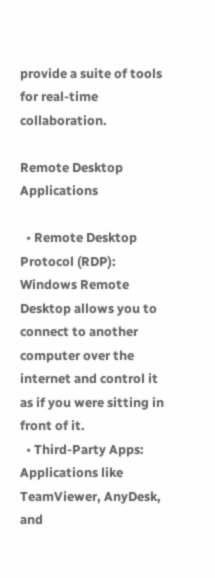provide a suite of tools for real-time collaboration.

Remote Desktop Applications

  • Remote Desktop Protocol (RDP): Windows Remote Desktop allows you to connect to another computer over the internet and control it as if you were sitting in front of it.
  • Third-Party Apps: Applications like TeamViewer, AnyDesk, and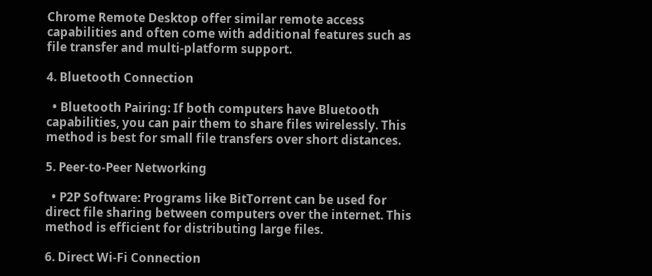Chrome Remote Desktop offer similar remote access capabilities and often come with additional features such as file transfer and multi-platform support.

4. Bluetooth Connection

  • Bluetooth Pairing: If both computers have Bluetooth capabilities, you can pair them to share files wirelessly. This method is best for small file transfers over short distances.

5. Peer-to-Peer Networking

  • P2P Software: Programs like BitTorrent can be used for direct file sharing between computers over the internet. This method is efficient for distributing large files.

6. Direct Wi-Fi Connection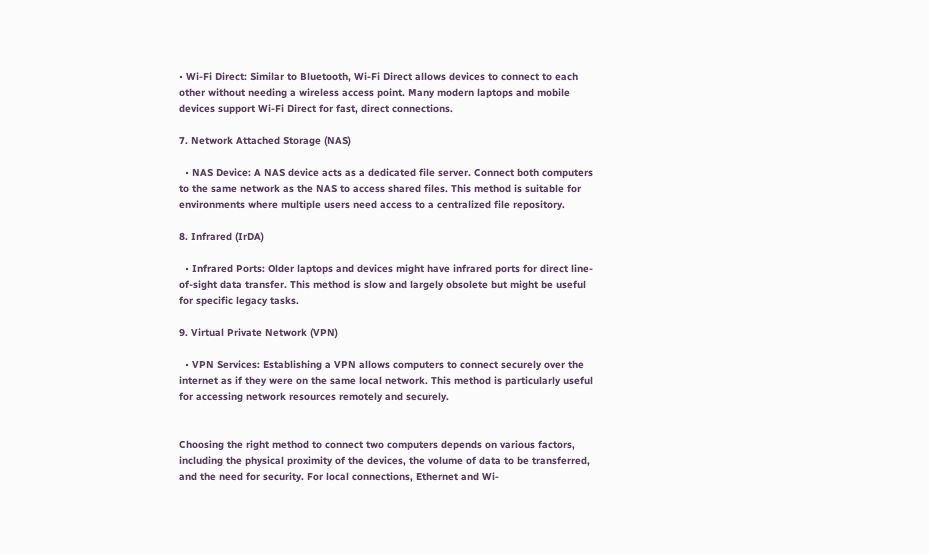• Wi-Fi Direct: Similar to Bluetooth, Wi-Fi Direct allows devices to connect to each other without needing a wireless access point. Many modern laptops and mobile devices support Wi-Fi Direct for fast, direct connections.

7. Network Attached Storage (NAS)

  • NAS Device: A NAS device acts as a dedicated file server. Connect both computers to the same network as the NAS to access shared files. This method is suitable for environments where multiple users need access to a centralized file repository.

8. Infrared (IrDA)

  • Infrared Ports: Older laptops and devices might have infrared ports for direct line-of-sight data transfer. This method is slow and largely obsolete but might be useful for specific legacy tasks.

9. Virtual Private Network (VPN)

  • VPN Services: Establishing a VPN allows computers to connect securely over the internet as if they were on the same local network. This method is particularly useful for accessing network resources remotely and securely.


Choosing the right method to connect two computers depends on various factors, including the physical proximity of the devices, the volume of data to be transferred, and the need for security. For local connections, Ethernet and Wi-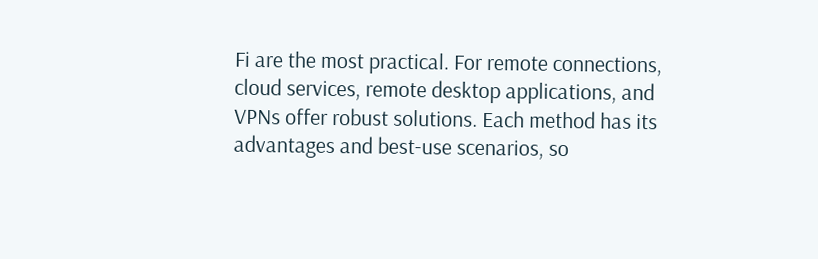Fi are the most practical. For remote connections, cloud services, remote desktop applications, and VPNs offer robust solutions. Each method has its advantages and best-use scenarios, so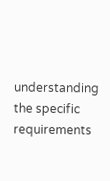understanding the specific requirements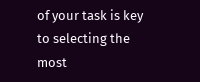of your task is key to selecting the most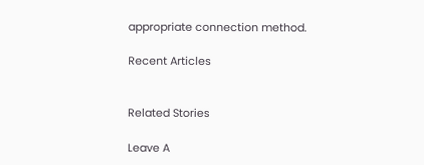appropriate connection method.

Recent Articles


Related Stories

Leave A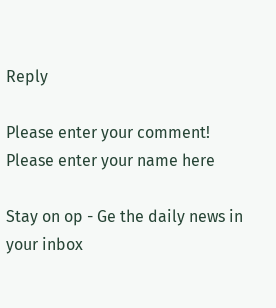Reply

Please enter your comment!
Please enter your name here

Stay on op - Ge the daily news in your inbox